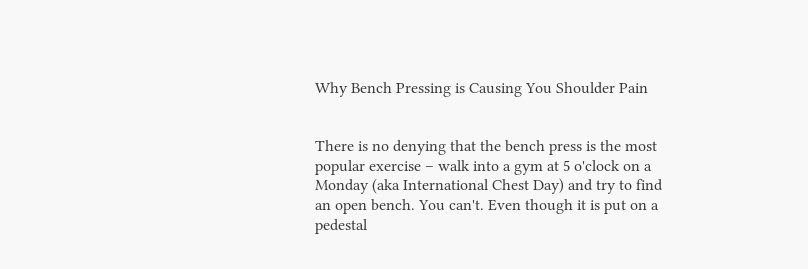Why Bench Pressing is Causing You Shoulder Pain


There is no denying that the bench press is the most popular exercise – walk into a gym at 5 o'clock on a Monday (aka International Chest Day) and try to find an open bench. You can't. Even though it is put on a pedestal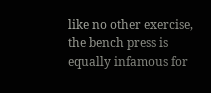like no other exercise, the bench press is equally infamous for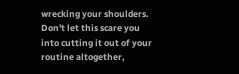wrecking your shoulders. Don't let this scare you into cutting it out of your routine altogether,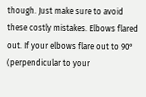though. Just make sure to avoid these costly mistakes. Elbows flared out. If your elbows flare out to 90° (perpendicular to your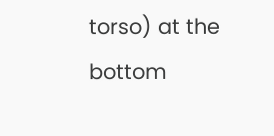torso) at the bottom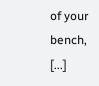of your bench, [...]